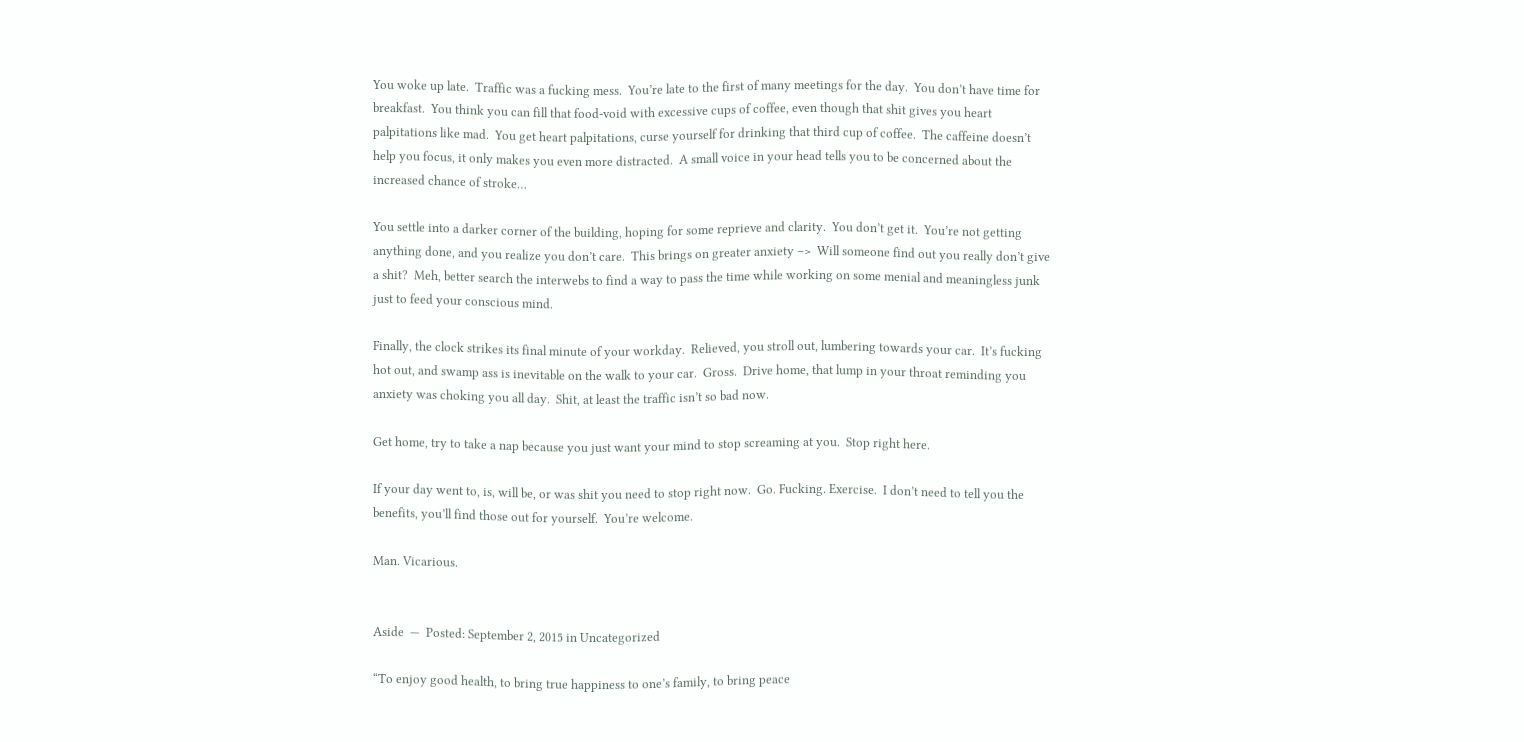You woke up late.  Traffic was a fucking mess.  You’re late to the first of many meetings for the day.  You don’t have time for breakfast.  You think you can fill that food-void with excessive cups of coffee, even though that shit gives you heart palpitations like mad.  You get heart palpitations, curse yourself for drinking that third cup of coffee.  The caffeine doesn’t help you focus, it only makes you even more distracted.  A small voice in your head tells you to be concerned about the increased chance of stroke…

You settle into a darker corner of the building, hoping for some reprieve and clarity.  You don’t get it.  You’re not getting anything done, and you realize you don’t care.  This brings on greater anxiety –>  Will someone find out you really don’t give a shit?  Meh, better search the interwebs to find a way to pass the time while working on some menial and meaningless junk just to feed your conscious mind.

Finally, the clock strikes its final minute of your workday.  Relieved, you stroll out, lumbering towards your car.  It’s fucking hot out, and swamp ass is inevitable on the walk to your car.  Gross.  Drive home, that lump in your throat reminding you anxiety was choking you all day.  Shit, at least the traffic isn’t so bad now.

Get home, try to take a nap because you just want your mind to stop screaming at you.  Stop right here.

If your day went to, is, will be, or was shit you need to stop right now.  Go. Fucking. Exercise.  I don’t need to tell you the benefits, you’ll find those out for yourself.  You’re welcome.

Man. Vicarious.


Aside  —  Posted: September 2, 2015 in Uncategorized

“To enjoy good health, to bring true happiness to one’s family, to bring peace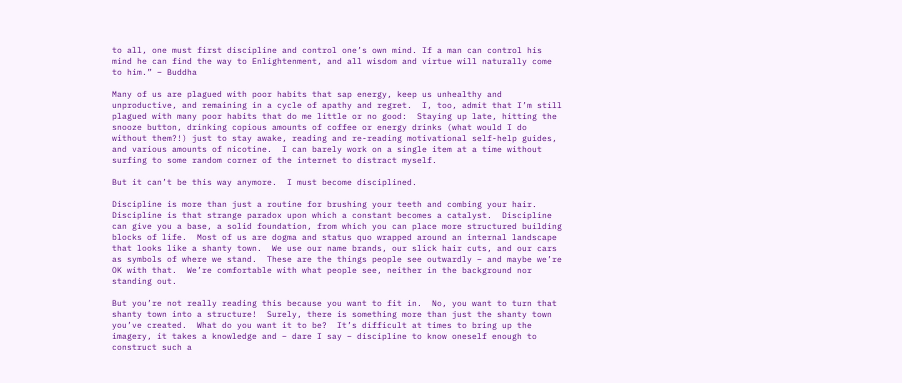to all, one must first discipline and control one’s own mind. If a man can control his mind he can find the way to Enlightenment, and all wisdom and virtue will naturally come to him.” – Buddha

Many of us are plagued with poor habits that sap energy, keep us unhealthy and unproductive, and remaining in a cycle of apathy and regret.  I, too, admit that I’m still plagued with many poor habits that do me little or no good:  Staying up late, hitting the snooze button, drinking copious amounts of coffee or energy drinks (what would I do without them?!) just to stay awake, reading and re-reading motivational self-help guides, and various amounts of nicotine.  I can barely work on a single item at a time without surfing to some random corner of the internet to distract myself.

But it can’t be this way anymore.  I must become disciplined.

Discipline is more than just a routine for brushing your teeth and combing your hair.   Discipline is that strange paradox upon which a constant becomes a catalyst.  Discipline can give you a base, a solid foundation, from which you can place more structured building blocks of life.  Most of us are dogma and status quo wrapped around an internal landscape that looks like a shanty town.  We use our name brands, our slick hair cuts, and our cars as symbols of where we stand.  These are the things people see outwardly – and maybe we’re OK with that.  We’re comfortable with what people see, neither in the background nor standing out.

But you’re not really reading this because you want to fit in.  No, you want to turn that shanty town into a structure!  Surely, there is something more than just the shanty town you’ve created.  What do you want it to be?  It’s difficult at times to bring up the imagery, it takes a knowledge and – dare I say – discipline to know oneself enough to construct such a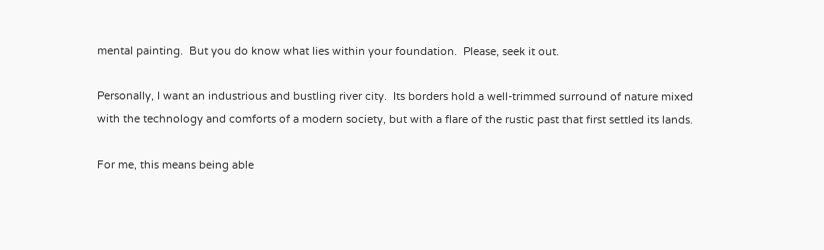mental painting.  But you do know what lies within your foundation.  Please, seek it out.

Personally, I want an industrious and bustling river city.  Its borders hold a well-trimmed surround of nature mixed with the technology and comforts of a modern society, but with a flare of the rustic past that first settled its lands.

For me, this means being able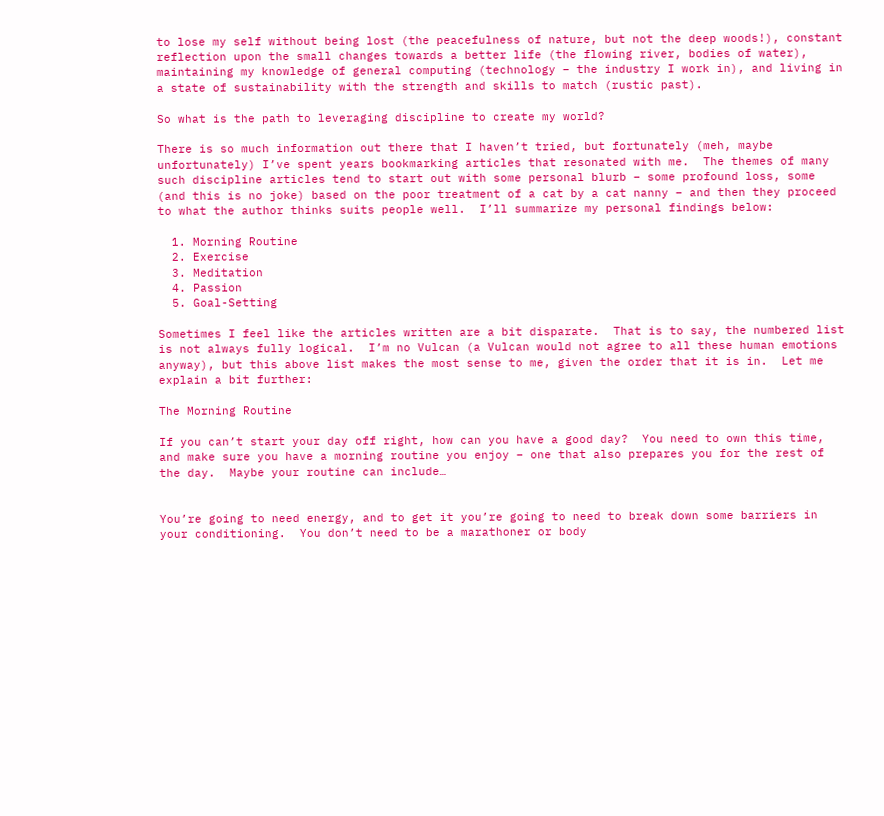to lose my self without being lost (the peacefulness of nature, but not the deep woods!), constant reflection upon the small changes towards a better life (the flowing river, bodies of water), maintaining my knowledge of general computing (technology – the industry I work in), and living in a state of sustainability with the strength and skills to match (rustic past).

So what is the path to leveraging discipline to create my world?

There is so much information out there that I haven’t tried, but fortunately (meh, maybe unfortunately) I’ve spent years bookmarking articles that resonated with me.  The themes of many such discipline articles tend to start out with some personal blurb – some profound loss, some (and this is no joke) based on the poor treatment of a cat by a cat nanny – and then they proceed to what the author thinks suits people well.  I’ll summarize my personal findings below:

  1. Morning Routine
  2. Exercise
  3. Meditation
  4. Passion
  5. Goal-Setting

Sometimes I feel like the articles written are a bit disparate.  That is to say, the numbered list is not always fully logical.  I’m no Vulcan (a Vulcan would not agree to all these human emotions anyway), but this above list makes the most sense to me, given the order that it is in.  Let me explain a bit further:

The Morning Routine

If you can’t start your day off right, how can you have a good day?  You need to own this time, and make sure you have a morning routine you enjoy – one that also prepares you for the rest of the day.  Maybe your routine can include…


You’re going to need energy, and to get it you’re going to need to break down some barriers in your conditioning.  You don’t need to be a marathoner or body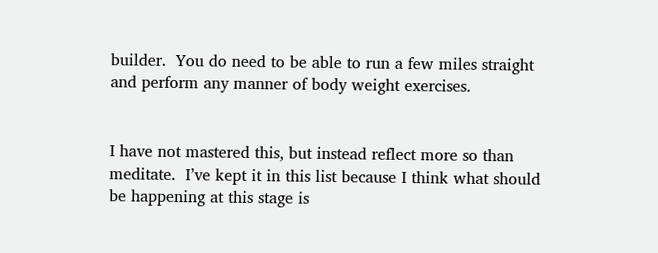builder.  You do need to be able to run a few miles straight and perform any manner of body weight exercises.


I have not mastered this, but instead reflect more so than meditate.  I’ve kept it in this list because I think what should be happening at this stage is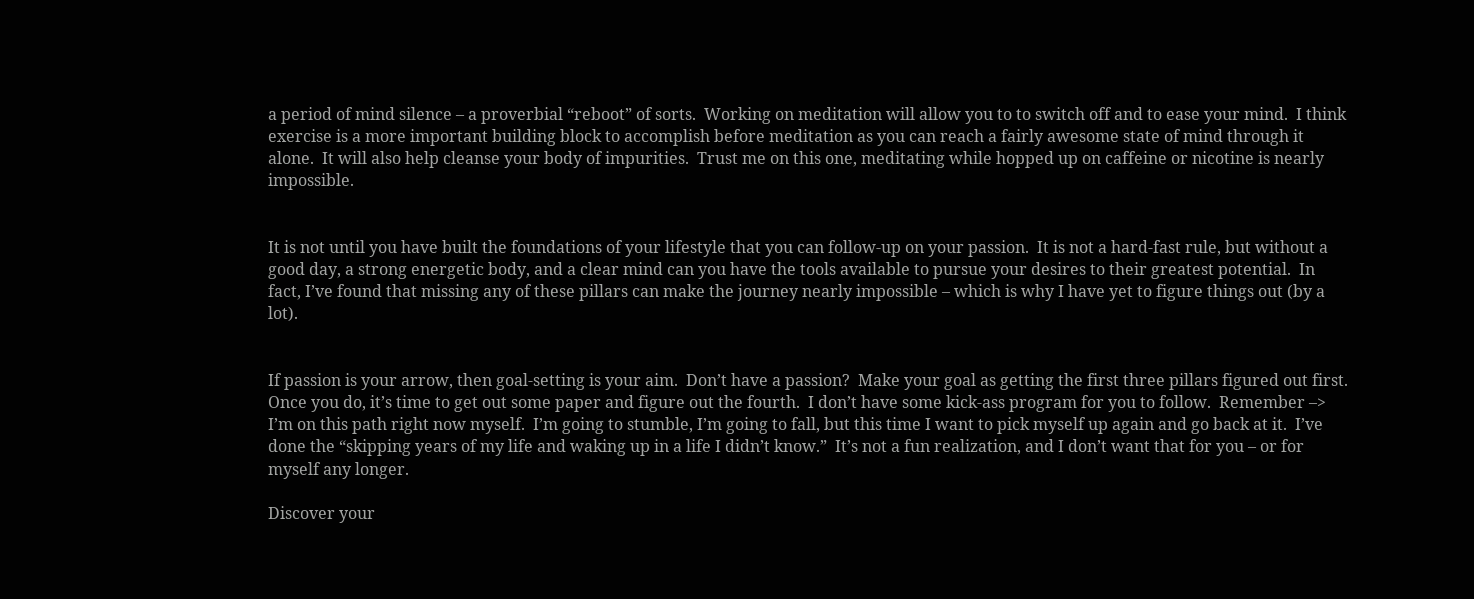a period of mind silence – a proverbial “reboot” of sorts.  Working on meditation will allow you to to switch off and to ease your mind.  I think exercise is a more important building block to accomplish before meditation as you can reach a fairly awesome state of mind through it alone.  It will also help cleanse your body of impurities.  Trust me on this one, meditating while hopped up on caffeine or nicotine is nearly impossible.


It is not until you have built the foundations of your lifestyle that you can follow-up on your passion.  It is not a hard-fast rule, but without a good day, a strong energetic body, and a clear mind can you have the tools available to pursue your desires to their greatest potential.  In fact, I’ve found that missing any of these pillars can make the journey nearly impossible – which is why I have yet to figure things out (by a lot).


If passion is your arrow, then goal-setting is your aim.  Don’t have a passion?  Make your goal as getting the first three pillars figured out first.  Once you do, it’s time to get out some paper and figure out the fourth.  I don’t have some kick-ass program for you to follow.  Remember –> I’m on this path right now myself.  I’m going to stumble, I’m going to fall, but this time I want to pick myself up again and go back at it.  I’ve done the “skipping years of my life and waking up in a life I didn’t know.”  It’s not a fun realization, and I don’t want that for you – or for myself any longer.

Discover your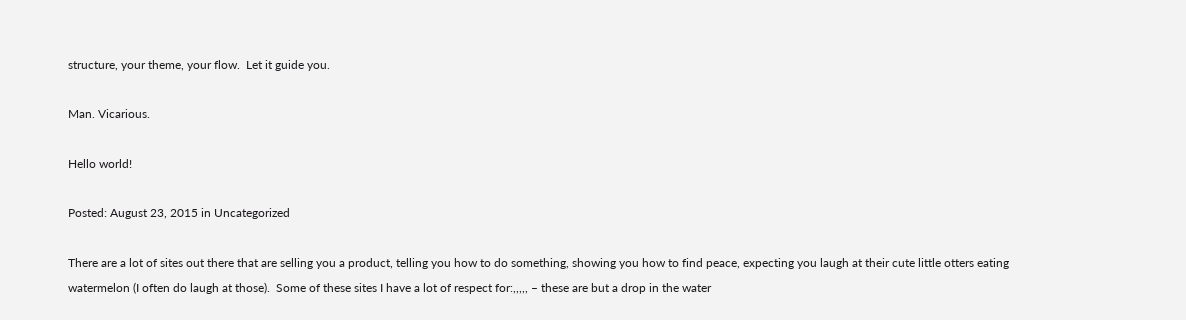structure, your theme, your flow.  Let it guide you.

Man. Vicarious.

Hello world!

Posted: August 23, 2015 in Uncategorized

There are a lot of sites out there that are selling you a product, telling you how to do something, showing you how to find peace, expecting you laugh at their cute little otters eating watermelon (I often do laugh at those).  Some of these sites I have a lot of respect for:,,,,, – these are but a drop in the water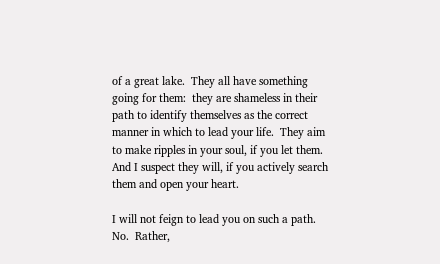of a great lake.  They all have something going for them:  they are shameless in their path to identify themselves as the correct manner in which to lead your life.  They aim to make ripples in your soul, if you let them.  And I suspect they will, if you actively search them and open your heart.

I will not feign to lead you on such a path.  No.  Rather,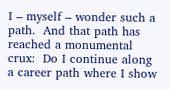I – myself – wonder such a path.  And that path has reached a monumental crux:  Do I continue along a career path where I show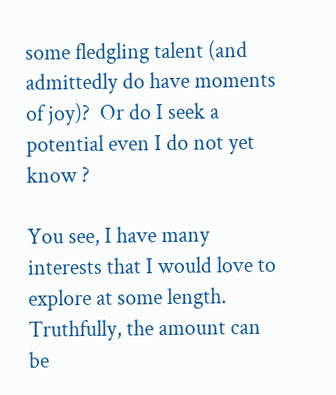some fledgling talent (and admittedly do have moments of joy)?  Or do I seek a potential even I do not yet know ?

You see, I have many interests that I would love to explore at some length.  Truthfully, the amount can be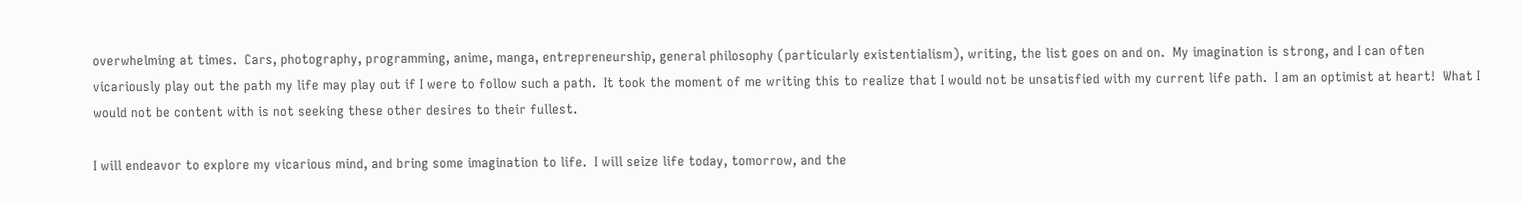overwhelming at times.  Cars, photography, programming, anime, manga, entrepreneurship, general philosophy (particularly existentialism), writing, the list goes on and on.  My imagination is strong, and I can often vicariously play out the path my life may play out if I were to follow such a path.  It took the moment of me writing this to realize that I would not be unsatisfied with my current life path.  I am an optimist at heart!  What I would not be content with is not seeking these other desires to their fullest.

I will endeavor to explore my vicarious mind, and bring some imagination to life.  I will seize life today, tomorrow, and the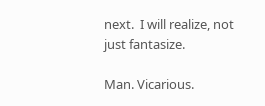next.  I will realize, not just fantasize.

Man. Vicarious.